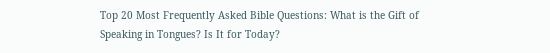Top 20 Most Frequently Asked Bible Questions: What is the Gift of Speaking in Tongues? Is It for Today?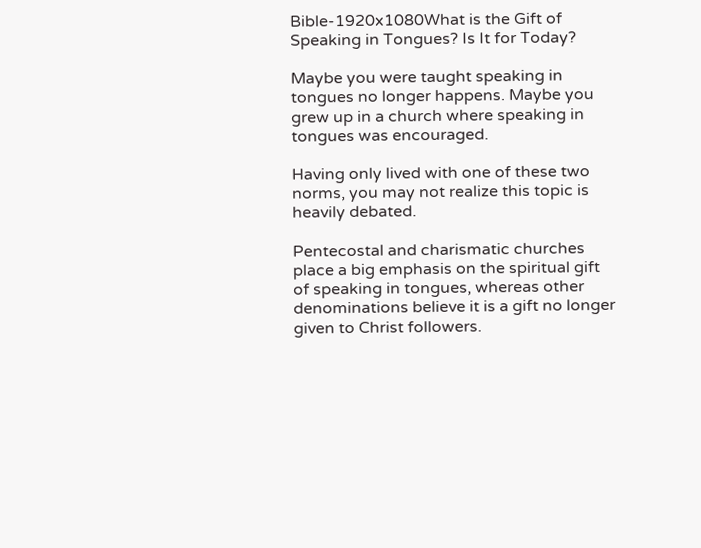Bible-1920x1080What is the Gift of Speaking in Tongues? Is It for Today?

Maybe you were taught speaking in tongues no longer happens. Maybe you grew up in a church where speaking in tongues was encouraged.

Having only lived with one of these two norms, you may not realize this topic is heavily debated.

Pentecostal and charismatic churches place a big emphasis on the spiritual gift of speaking in tongues, whereas other denominations believe it is a gift no longer given to Christ followers.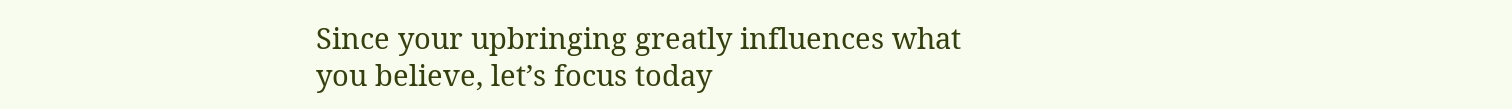Since your upbringing greatly influences what you believe, let’s focus today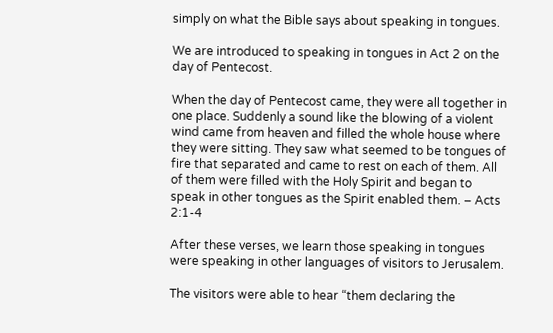simply on what the Bible says about speaking in tongues.

We are introduced to speaking in tongues in Act 2 on the day of Pentecost.

When the day of Pentecost came, they were all together in one place. Suddenly a sound like the blowing of a violent wind came from heaven and filled the whole house where they were sitting. They saw what seemed to be tongues of fire that separated and came to rest on each of them. All of them were filled with the Holy Spirit and began to speak in other tongues as the Spirit enabled them. – Acts 2:1-4

After these verses, we learn those speaking in tongues were speaking in other languages of visitors to Jerusalem.

The visitors were able to hear “them declaring the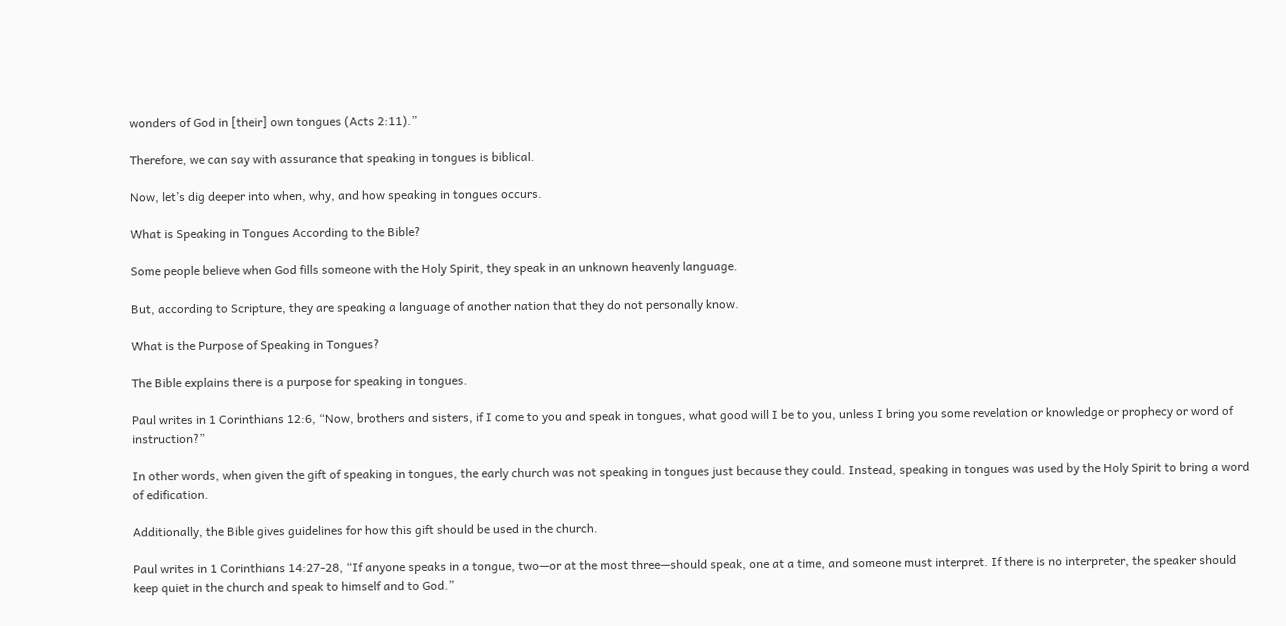wonders of God in [their] own tongues (Acts 2:11).”

Therefore, we can say with assurance that speaking in tongues is biblical.

Now, let’s dig deeper into when, why, and how speaking in tongues occurs.

What is Speaking in Tongues According to the Bible?

Some people believe when God fills someone with the Holy Spirit, they speak in an unknown heavenly language.

But, according to Scripture, they are speaking a language of another nation that they do not personally know.

What is the Purpose of Speaking in Tongues?

The Bible explains there is a purpose for speaking in tongues.

Paul writes in 1 Corinthians 12:6, “Now, brothers and sisters, if I come to you and speak in tongues, what good will I be to you, unless I bring you some revelation or knowledge or prophecy or word of instruction?”

In other words, when given the gift of speaking in tongues, the early church was not speaking in tongues just because they could. Instead, speaking in tongues was used by the Holy Spirit to bring a word of edification.

Additionally, the Bible gives guidelines for how this gift should be used in the church.

Paul writes in 1 Corinthians 14:27-28, “If anyone speaks in a tongue, two—or at the most three—should speak, one at a time, and someone must interpret. If there is no interpreter, the speaker should keep quiet in the church and speak to himself and to God.”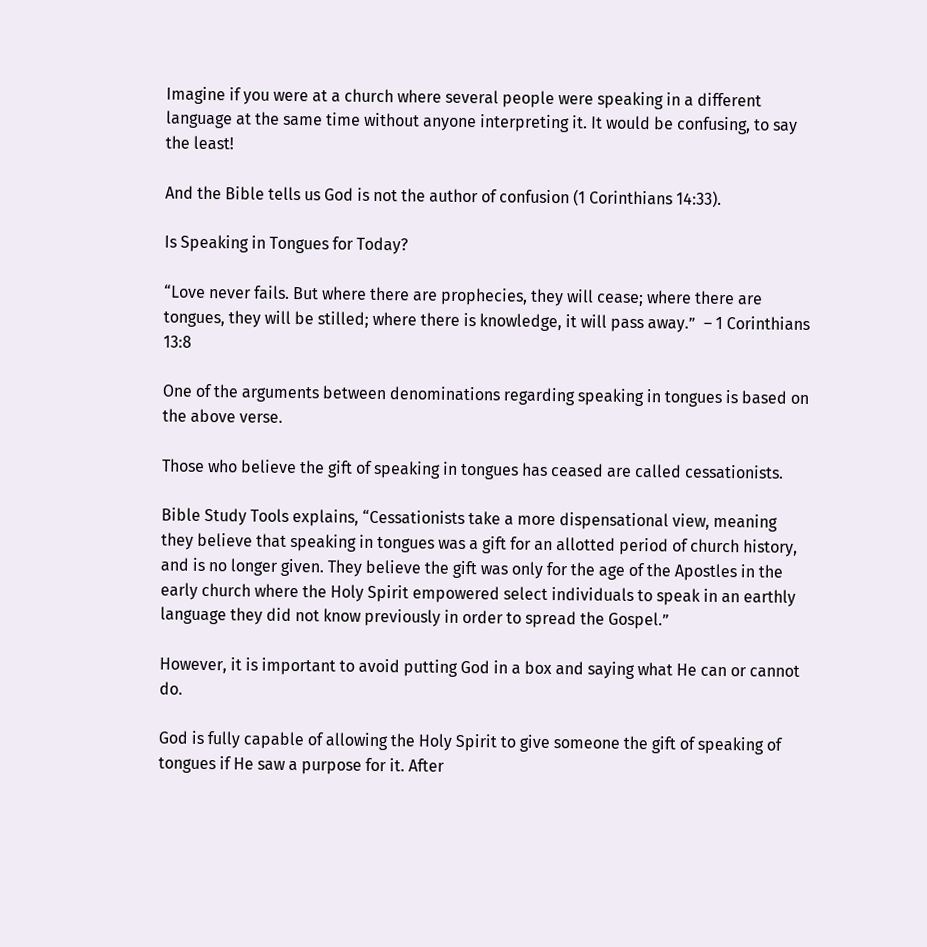Imagine if you were at a church where several people were speaking in a different language at the same time without anyone interpreting it. It would be confusing, to say the least!

And the Bible tells us God is not the author of confusion (1 Corinthians 14:33).

Is Speaking in Tongues for Today?

“Love never fails. But where there are prophecies, they will cease; where there are tongues, they will be stilled; where there is knowledge, it will pass away.”  – 1 Corinthians 13:8

One of the arguments between denominations regarding speaking in tongues is based on the above verse.

Those who believe the gift of speaking in tongues has ceased are called cessationists.

Bible Study Tools explains, “Cessationists take a more dispensational view, meaning they believe that speaking in tongues was a gift for an allotted period of church history, and is no longer given. They believe the gift was only for the age of the Apostles in the early church where the Holy Spirit empowered select individuals to speak in an earthly language they did not know previously in order to spread the Gospel.”

However, it is important to avoid putting God in a box and saying what He can or cannot do.

God is fully capable of allowing the Holy Spirit to give someone the gift of speaking of tongues if He saw a purpose for it. After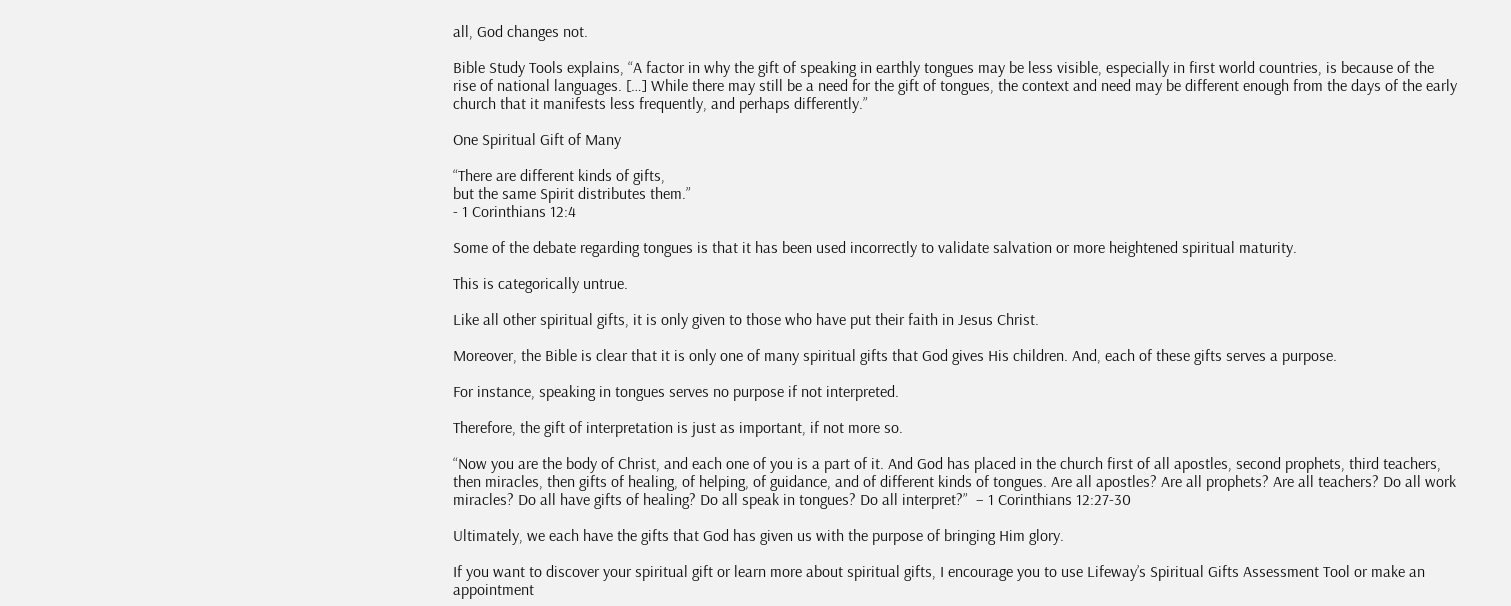all, God changes not.

Bible Study Tools explains, “A factor in why the gift of speaking in earthly tongues may be less visible, especially in first world countries, is because of the rise of national languages. […] While there may still be a need for the gift of tongues, the context and need may be different enough from the days of the early church that it manifests less frequently, and perhaps differently.”

One Spiritual Gift of Many

“There are different kinds of gifts,
but the same Spirit distributes them.”
- 1 Corinthians 12:4

Some of the debate regarding tongues is that it has been used incorrectly to validate salvation or more heightened spiritual maturity.

This is categorically untrue.

Like all other spiritual gifts, it is only given to those who have put their faith in Jesus Christ.

Moreover, the Bible is clear that it is only one of many spiritual gifts that God gives His children. And, each of these gifts serves a purpose.

For instance, speaking in tongues serves no purpose if not interpreted.

Therefore, the gift of interpretation is just as important, if not more so.

“Now you are the body of Christ, and each one of you is a part of it. And God has placed in the church first of all apostles, second prophets, third teachers, then miracles, then gifts of healing, of helping, of guidance, and of different kinds of tongues. Are all apostles? Are all prophets? Are all teachers? Do all work miracles? Do all have gifts of healing? Do all speak in tongues? Do all interpret?”  – 1 Corinthians 12:27-30

Ultimately, we each have the gifts that God has given us with the purpose of bringing Him glory.

If you want to discover your spiritual gift or learn more about spiritual gifts, I encourage you to use Lifeway’s Spiritual Gifts Assessment Tool or make an appointment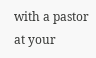with a pastor at your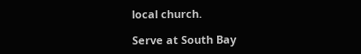local church.

Serve at South Bay